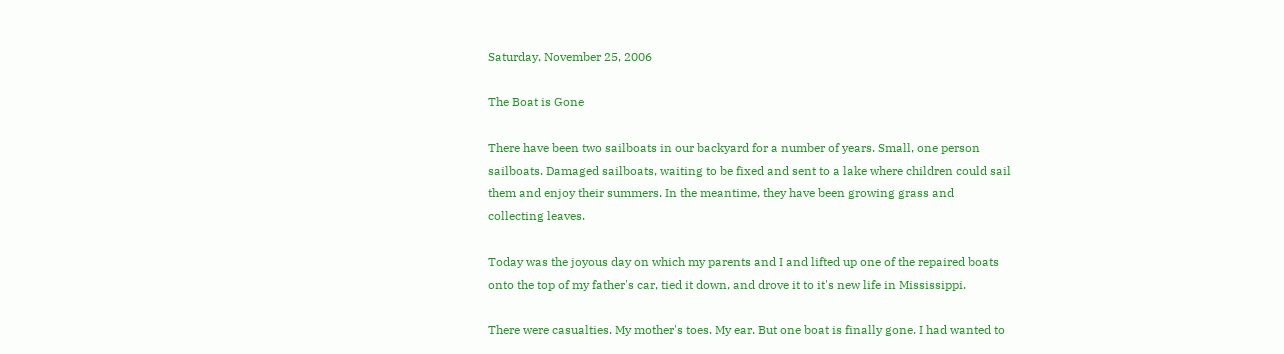Saturday, November 25, 2006

The Boat is Gone

There have been two sailboats in our backyard for a number of years. Small, one person sailboats. Damaged sailboats, waiting to be fixed and sent to a lake where children could sail them and enjoy their summers. In the meantime, they have been growing grass and collecting leaves.

Today was the joyous day on which my parents and I and lifted up one of the repaired boats onto the top of my father's car, tied it down, and drove it to it's new life in Mississippi.

There were casualties. My mother's toes. My ear. But one boat is finally gone. I had wanted to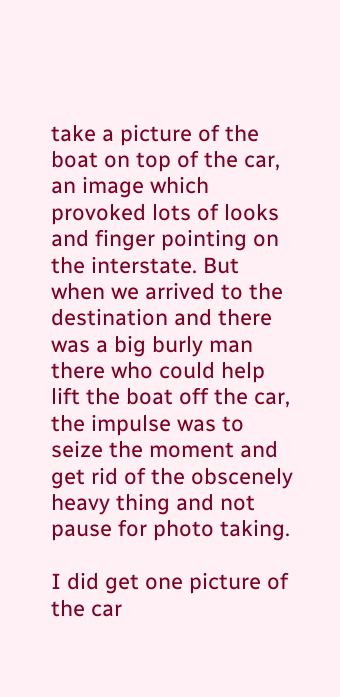take a picture of the boat on top of the car, an image which provoked lots of looks and finger pointing on the interstate. But when we arrived to the destination and there was a big burly man there who could help lift the boat off the car, the impulse was to seize the moment and get rid of the obscenely heavy thing and not pause for photo taking.

I did get one picture of the car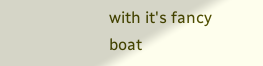with it's fancy boat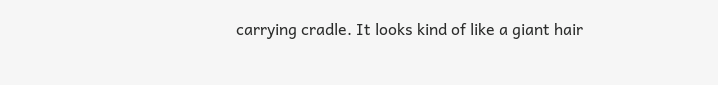carrying cradle. It looks kind of like a giant hair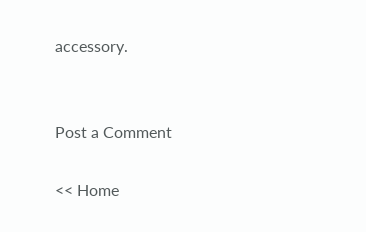accessory.


Post a Comment

<< Home